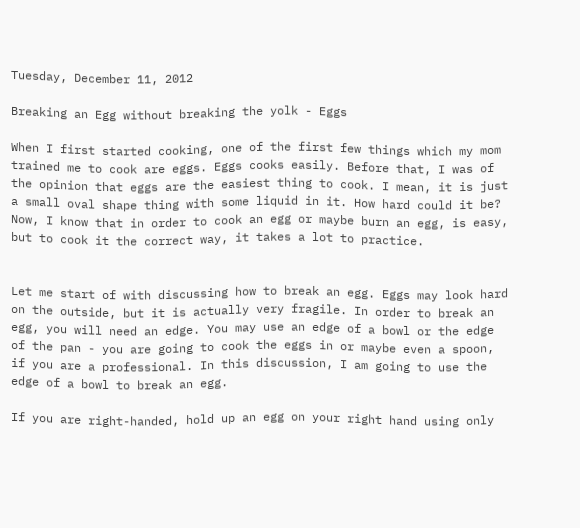Tuesday, December 11, 2012

Breaking an Egg without breaking the yolk - Eggs

When I first started cooking, one of the first few things which my mom trained me to cook are eggs. Eggs cooks easily. Before that, I was of the opinion that eggs are the easiest thing to cook. I mean, it is just a small oval shape thing with some liquid in it. How hard could it be? Now, I know that in order to cook an egg or maybe burn an egg, is easy, but to cook it the correct way, it takes a lot to practice.


Let me start of with discussing how to break an egg. Eggs may look hard on the outside, but it is actually very fragile. In order to break an egg, you will need an edge. You may use an edge of a bowl or the edge of the pan - you are going to cook the eggs in or maybe even a spoon, if you are a professional. In this discussion, I am going to use the edge of a bowl to break an egg.

If you are right-handed, hold up an egg on your right hand using only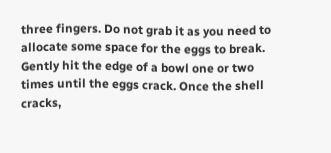three fingers. Do not grab it as you need to allocate some space for the eggs to break. Gently hit the edge of a bowl one or two times until the eggs crack. Once the shell cracks,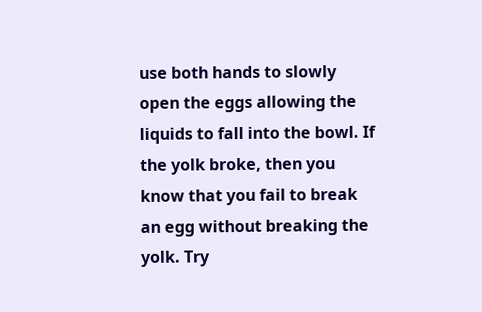use both hands to slowly open the eggs allowing the liquids to fall into the bowl. If the yolk broke, then you know that you fail to break an egg without breaking the yolk. Try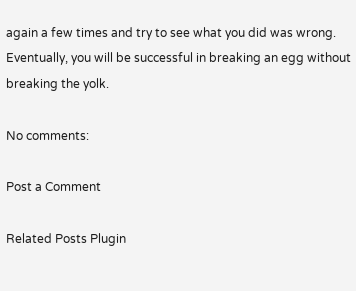again a few times and try to see what you did was wrong. Eventually, you will be successful in breaking an egg without breaking the yolk.

No comments:

Post a Comment

Related Posts Plugin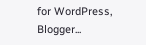for WordPress, Blogger...